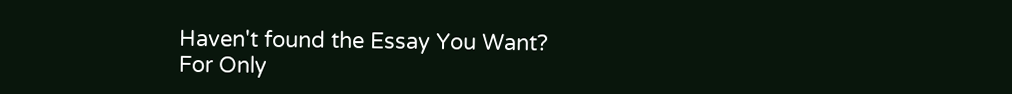Haven't found the Essay You Want?
For Only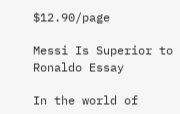$12.90/page

Messi Is Superior to Ronaldo Essay

In the world of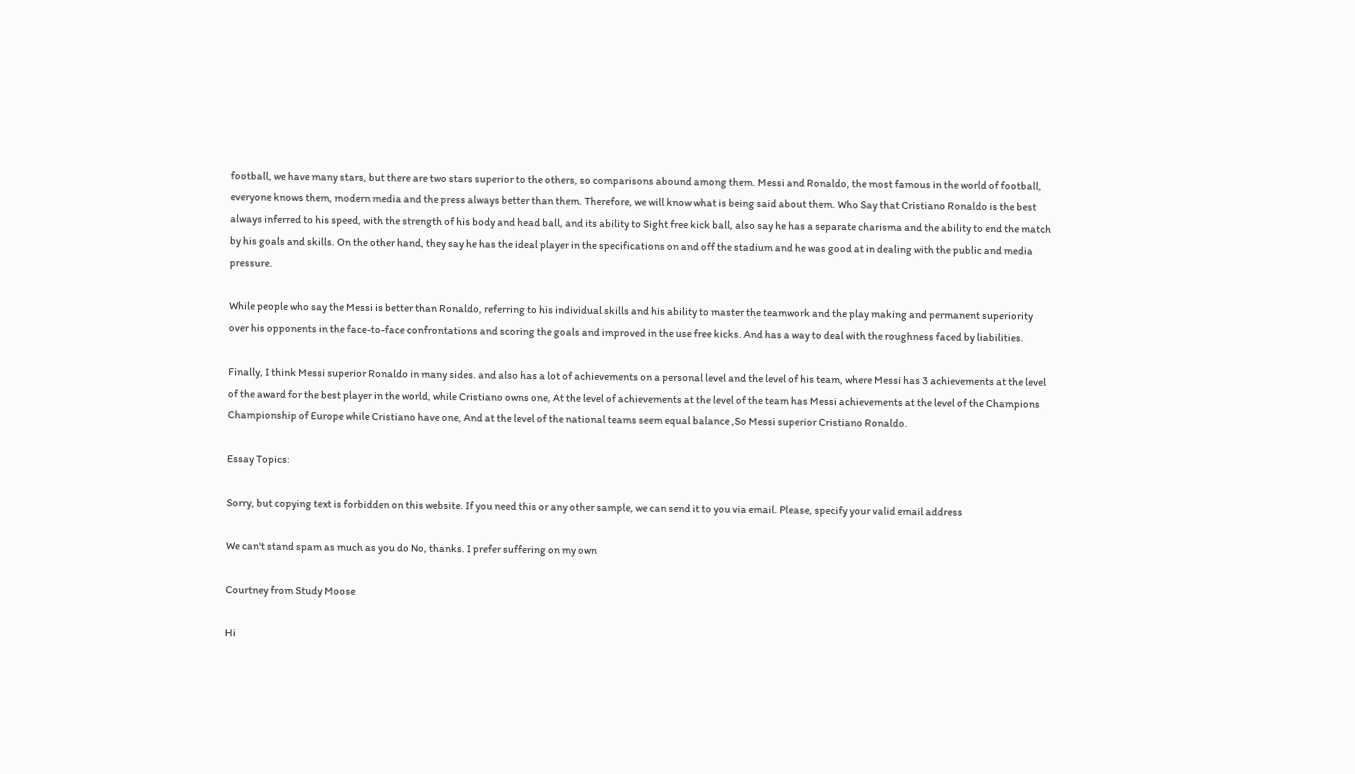football, we have many stars, but there are two stars superior to the others, so comparisons abound among them. Messi and Ronaldo, the most famous in the world of football, everyone knows them, modern media and the press always better than them. Therefore, we will know what is being said about them. Who Say that Cristiano Ronaldo is the best always inferred to his speed, with the strength of his body and head ball, and its ability to Sight free kick ball, also say he has a separate charisma and the ability to end the match by his goals and skills. On the other hand, they say he has the ideal player in the specifications on and off the stadium and he was good at in dealing with the public and media pressure.

While people who say the Messi is better than Ronaldo, referring to his individual skills and his ability to master the teamwork and the play making and permanent superiority over his opponents in the face-to-face confrontations and scoring the goals and improved in the use free kicks. And has a way to deal with the roughness faced by liabilities.

Finally, I think Messi superior Ronaldo in many sides. and also has a lot of achievements on a personal level and the level of his team, where Messi has 3 achievements at the level of the award for the best player in the world, while Cristiano owns one, At the level of achievements at the level of the team has Messi achievements at the level of the Champions Championship of Europe while Cristiano have one, And at the level of the national teams seem equal balance ,So Messi superior Cristiano Ronaldo.

Essay Topics:

Sorry, but copying text is forbidden on this website. If you need this or any other sample, we can send it to you via email. Please, specify your valid email address

We can't stand spam as much as you do No, thanks. I prefer suffering on my own

Courtney from Study Moose

Hi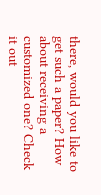there, would you like to get such a paper? How about receiving a customized one? Check it out